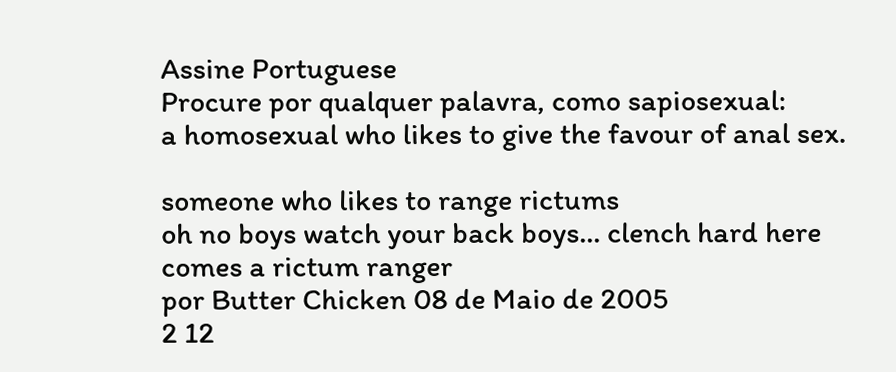Assine Portuguese
Procure por qualquer palavra, como sapiosexual:
a homosexual who likes to give the favour of anal sex.

someone who likes to range rictums
oh no boys watch your back boys... clench hard here comes a rictum ranger
por Butter Chicken 08 de Maio de 2005
2 12